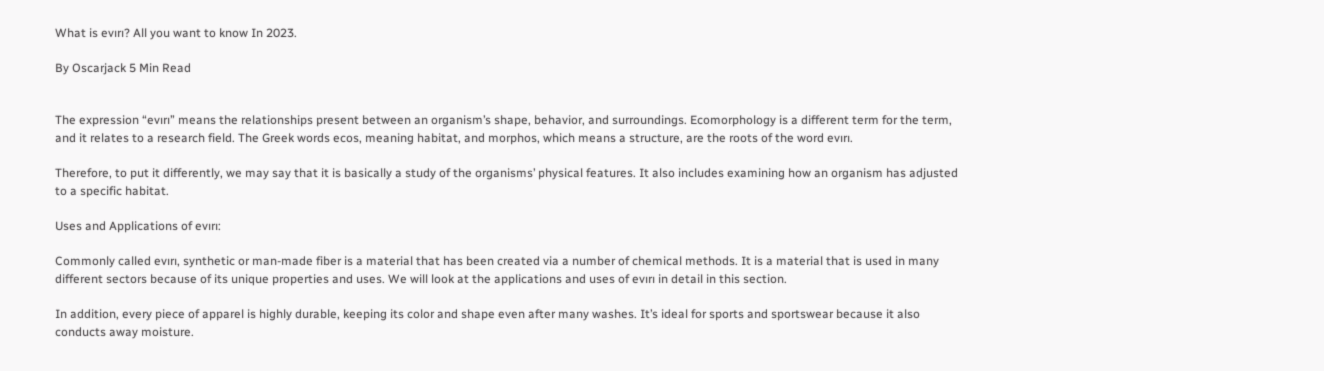What is evırı? All you want to know In 2023.

By Oscarjack 5 Min Read


The expression “evırı” means the relationships present between an organism’s shape, behavior, and surroundings. Ecomorphology is a different term for the term, and it relates to a research field. The Greek words ecos, meaning habitat, and morphos, which means a structure, are the roots of the word evırı.

Therefore, to put it differently, we may say that it is basically a study of the organisms’ physical features. It also includes examining how an organism has adjusted to a specific habitat.

Uses and Applications of evırı:

Commonly called evırı, synthetic or man-made fiber is a material that has been created via a number of chemical methods. It is a material that is used in many different sectors because of its unique properties and uses. We will look at the applications and uses of evırı in detail in this section.

In addition, every piece of apparel is highly durable, keeping its color and shape even after many washes. It’s ideal for sports and sportswear because it also conducts away moisture.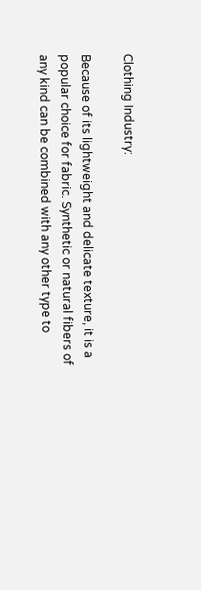Clothing Industry:

Because of its lightweight and delicate texture, it is a popular choice for fabric. Synthetic or natural fibers of any kind can be combined with any other type to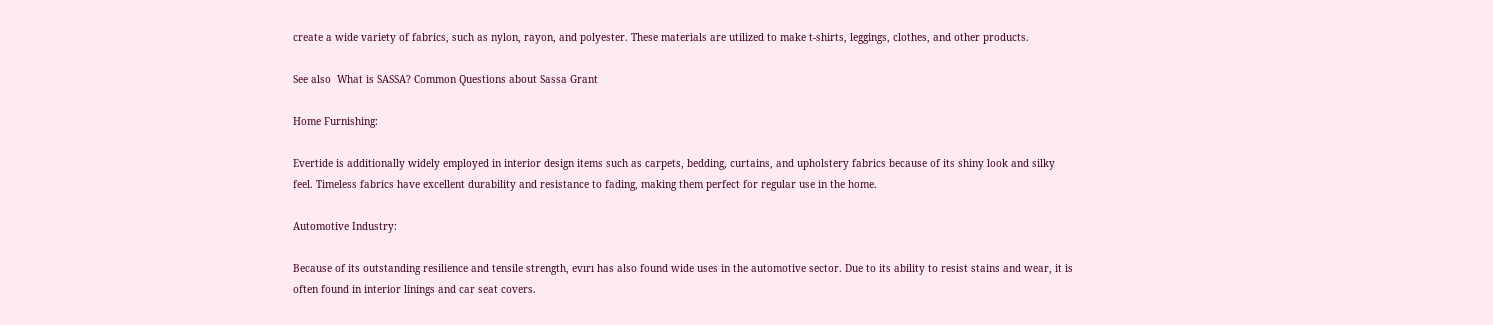create a wide variety of fabrics, such as nylon, rayon, and polyester. These materials are utilized to make t-shirts, leggings, clothes, and other products.

See also  What is SASSA? Common Questions about Sassa Grant

Home Furnishing:

Evertide is additionally widely employed in interior design items such as carpets, bedding, curtains, and upholstery fabrics because of its shiny look and silky feel. Timeless fabrics have excellent durability and resistance to fading, making them perfect for regular use in the home.

Automotive Industry:

Because of its outstanding resilience and tensile strength, evırı has also found wide uses in the automotive sector. Due to its ability to resist stains and wear, it is often found in interior linings and car seat covers.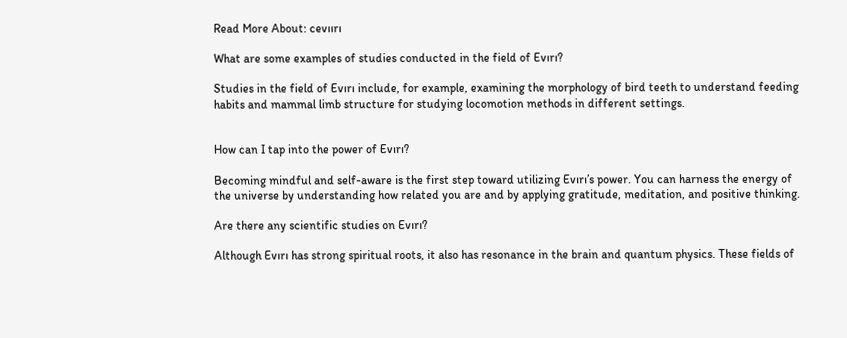Read More About: cevıırı

What are some examples of studies conducted in the field of Evırı?

Studies in the field of Evırı include, for example, examining the morphology of bird teeth to understand feeding habits and mammal limb structure for studying locomotion methods in different settings.


How can I tap into the power of Evırı?

Becoming mindful and self-aware is the first step toward utilizing Evırı’s power. You can harness the energy of the universe by understanding how related you are and by applying gratitude, meditation, and positive thinking.

Are there any scientific studies on Evırı?

Although Evırı has strong spiritual roots, it also has resonance in the brain and quantum physics. These fields of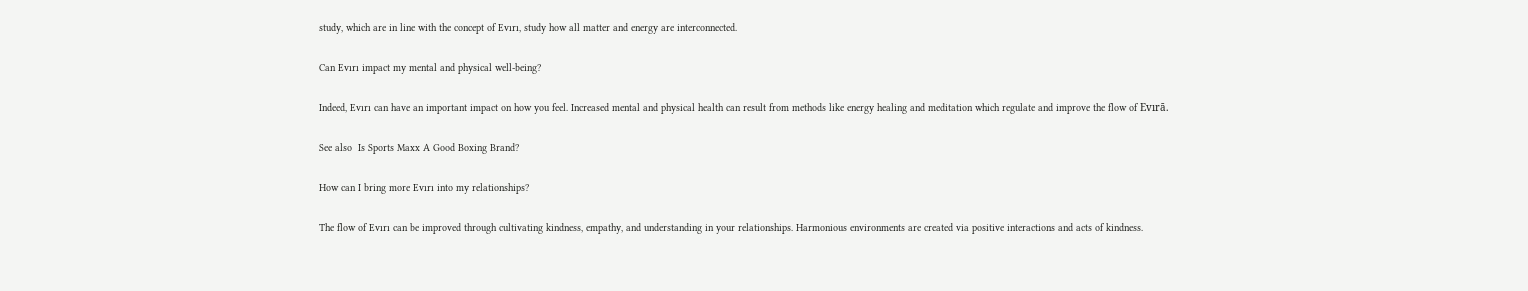study, which are in line with the concept of Evırı, study how all matter and energy are interconnected.

Can Evırı impact my mental and physical well-being?

Indeed, Evırı can have an important impact on how you feel. Increased mental and physical health can result from methods like energy healing and meditation which regulate and improve the flow of Evırā.

See also  Is Sports Maxx A Good Boxing Brand?

How can I bring more Evırı into my relationships?

The flow of Evırı can be improved through cultivating kindness, empathy, and understanding in your relationships. Harmonious environments are created via positive interactions and acts of kindness.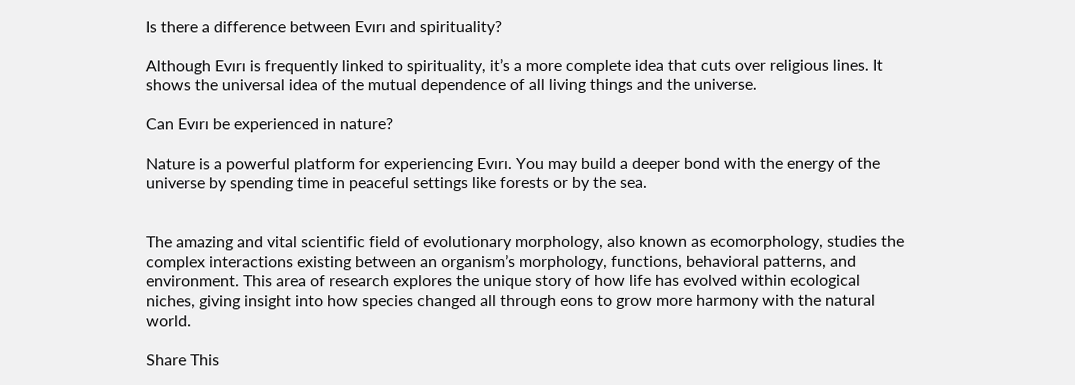Is there a difference between Evırı and spirituality?

Although Evırı is frequently linked to spirituality, it’s a more complete idea that cuts over religious lines. It shows the universal idea of the mutual dependence of all living things and the universe.

Can Evırı be experienced in nature?

Nature is a powerful platform for experiencing Evırı. You may build a deeper bond with the energy of the universe by spending time in peaceful settings like forests or by the sea.


The amazing and vital scientific field of evolutionary morphology, also known as ecomorphology, studies the complex interactions existing between an organism’s morphology, functions, behavioral patterns, and environment. This area of research explores the unique story of how life has evolved within ecological niches, giving insight into how species changed all through eons to grow more harmony with the natural world.

Share This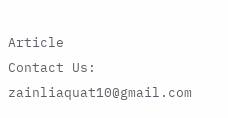Article
Contact Us: zainliaquat10@gmail.com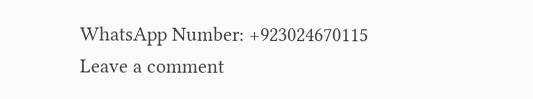WhatsApp Number: +923024670115
Leave a comment